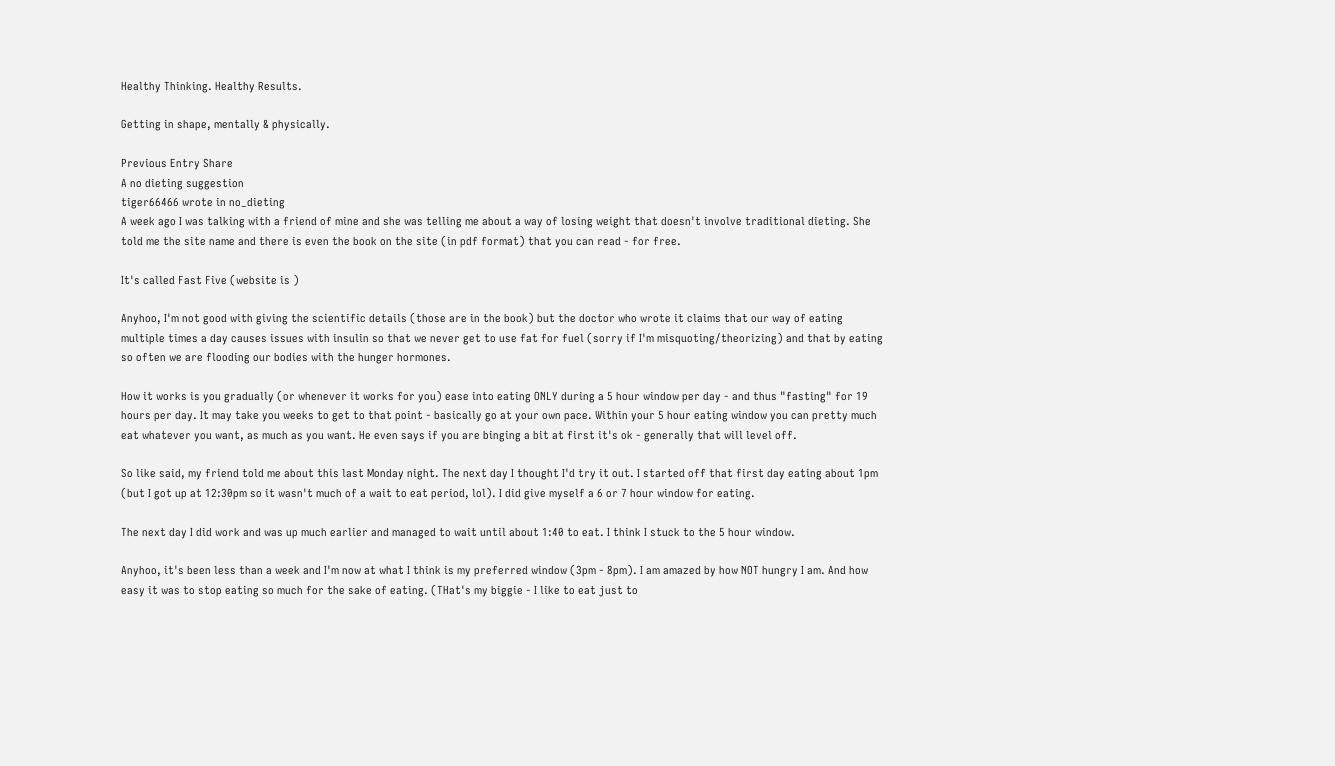Healthy Thinking. Healthy Results.

Getting in shape, mentally & physically.

Previous Entry Share
A no dieting suggestion
tiger66466 wrote in no_dieting
A week ago I was talking with a friend of mine and she was telling me about a way of losing weight that doesn't involve traditional dieting. She told me the site name and there is even the book on the site (in pdf format) that you can read - for free.

It's called Fast Five (website is )

Anyhoo, I'm not good with giving the scientific details (those are in the book) but the doctor who wrote it claims that our way of eating multiple times a day causes issues with insulin so that we never get to use fat for fuel (sorry if I'm misquoting/theorizing) and that by eating so often we are flooding our bodies with the hunger hormones.

How it works is you gradually (or whenever it works for you) ease into eating ONLY during a 5 hour window per day - and thus "fasting" for 19 hours per day. It may take you weeks to get to that point - basically go at your own pace. Within your 5 hour eating window you can pretty much eat whatever you want, as much as you want. He even says if you are binging a bit at first it's ok - generally that will level off.

So like said, my friend told me about this last Monday night. The next day I thought I'd try it out. I started off that first day eating about 1pm (but I got up at 12:30pm so it wasn't much of a wait to eat period, lol). I did give myself a 6 or 7 hour window for eating.

The next day I did work and was up much earlier and managed to wait until about 1:40 to eat. I think I stuck to the 5 hour window.

Anyhoo, it's been less than a week and I'm now at what I think is my preferred window (3pm - 8pm). I am amazed by how NOT hungry I am. And how easy it was to stop eating so much for the sake of eating. (THat's my biggie - I like to eat just to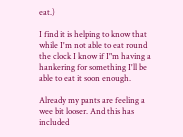eat.)

I find it is helping to know that while I'm not able to eat round the clock I know if I"m having a hankering for something I'll be able to eat it soon enough.

Already my pants are feeling a wee bit looser. And this has included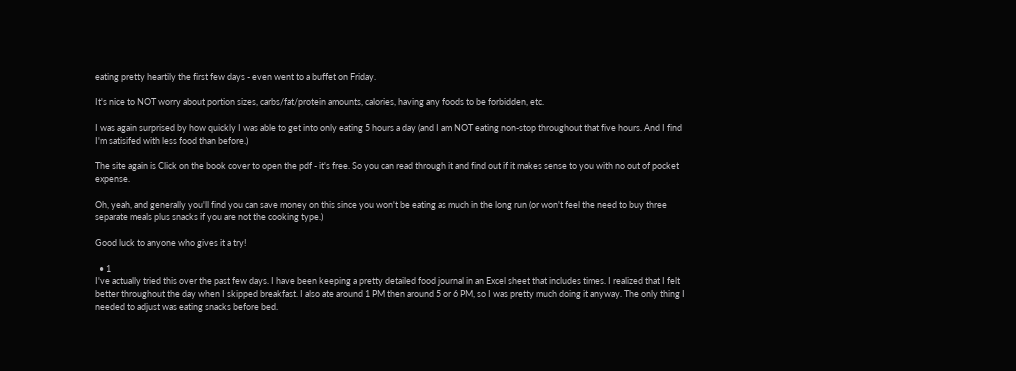eating pretty heartily the first few days - even went to a buffet on Friday.

It's nice to NOT worry about portion sizes, carbs/fat/protein amounts, calories, having any foods to be forbidden, etc.

I was again surprised by how quickly I was able to get into only eating 5 hours a day (and I am NOT eating non-stop throughout that five hours. And I find I'm satisifed with less food than before.)

The site again is Click on the book cover to open the pdf - it's free. So you can read through it and find out if it makes sense to you with no out of pocket expense.

Oh, yeah, and generally you'll find you can save money on this since you won't be eating as much in the long run (or won't feel the need to buy three separate meals plus snacks if you are not the cooking type.)

Good luck to anyone who gives it a try!

  • 1
I've actually tried this over the past few days. I have been keeping a pretty detailed food journal in an Excel sheet that includes times. I realized that I felt better throughout the day when I skipped breakfast. I also ate around 1 PM then around 5 or 6 PM, so I was pretty much doing it anyway. The only thing I needed to adjust was eating snacks before bed.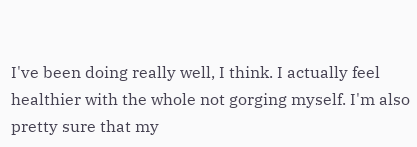I've been doing really well, I think. I actually feel healthier with the whole not gorging myself. I'm also pretty sure that my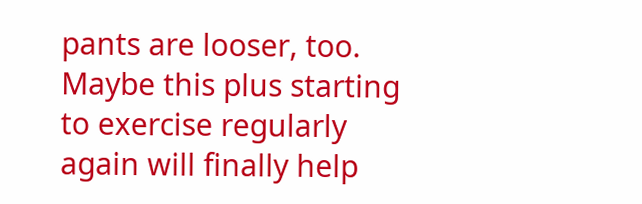pants are looser, too. Maybe this plus starting to exercise regularly again will finally help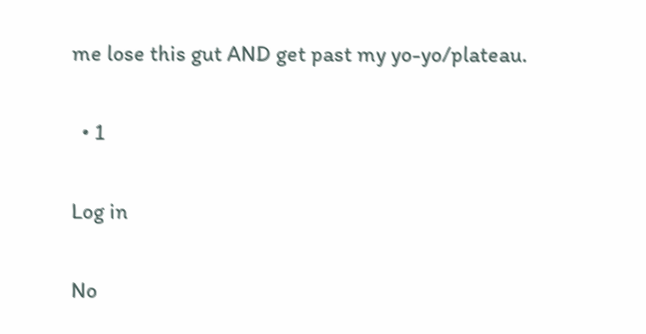me lose this gut AND get past my yo-yo/plateau.

  • 1

Log in

No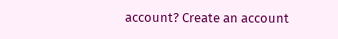account? Create an account